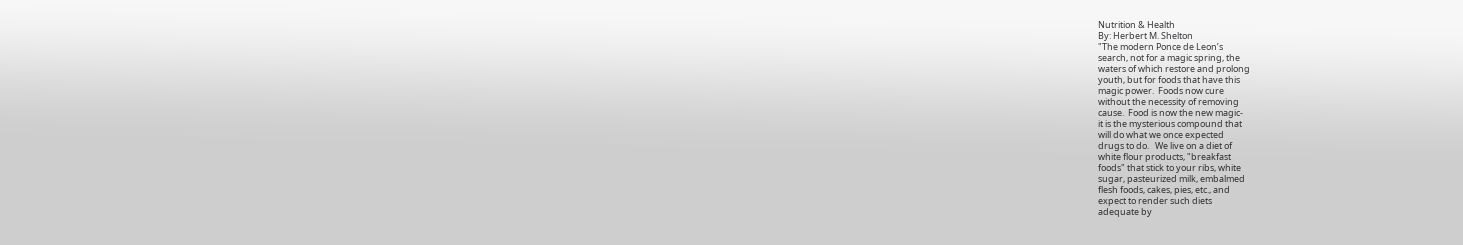Nutrition & Health
By: Herbert M. Shelton
"The modern Ponce de Leon’s
search, not for a magic spring, the
waters of which restore and prolong
youth, but for foods that have this
magic power.  Foods now cure
without the necessity of removing
cause.  Food is now the new magic-
it is the mysterious compound that
will do what we once expected
drugs to do.   We live on a diet of
white flour products, "breakfast
foods" that stick to your ribs, white
sugar, pasteurized milk, embalmed
flesh foods, cakes, pies, etc., and
expect to render such diets
adequate by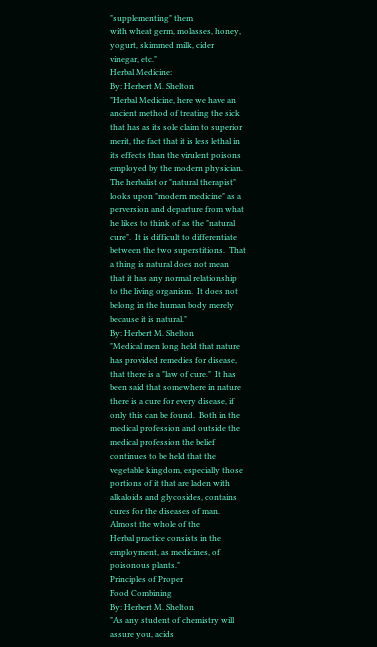"supplementing" them
with wheat germ, molasses, honey,
yogurt, skimmed milk, cider
vinegar, etc."
Herbal Medicine:
By: Herbert M. Shelton
"Herbal Medicine, here we have an
ancient method of treating the sick
that has as its sole claim to superior
merit, the fact that it is less lethal in
its effects than the virulent poisons
employed by the modern physician.
The herbalist or "natural therapist"
looks upon "modern medicine" as a
perversion and departure from what
he likes to think of as the "natural
cure".  It is difficult to differentiate
between the two superstitions.  That
a thing is natural does not mean
that it has any normal relationship
to the living organism.  It does not
belong in the human body merely
because it is natural."
By: Herbert M. Shelton
"Medical men long held that nature
has provided remedies for disease,
that there is a "law of cure."  It has
been said that somewhere in nature
there is a cure for every disease, if
only this can be found.  Both in the
medical profession and outside the
medical profession the belief
continues to be held that the
vegetable kingdom, especially those
portions of it that are laden with
alkaloids and glycosides, contains
cures for the diseases of man.
Almost the whole of the
Herbal practice consists in the
employment, as medicines, of
poisonous plants."
Principles of Proper
Food Combining
By: Herbert M. Shelton
"As any student of chemistry will
assure you, acids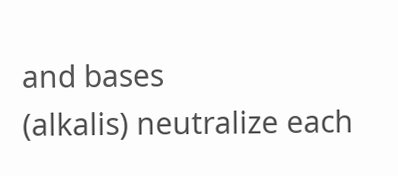and bases
(alkalis) neutralize each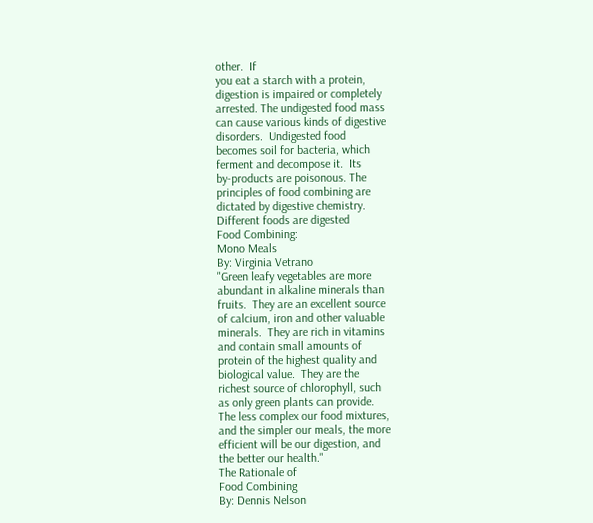other.  If
you eat a starch with a protein,
digestion is impaired or completely
arrested. The undigested food mass
can cause various kinds of digestive
disorders.  Undigested food
becomes soil for bacteria, which
ferment and decompose it.  Its
by-products are poisonous. The
principles of food combining are
dictated by digestive chemistry.
Different foods are digested
Food Combining:
Mono Meals
By: Virginia Vetrano
"Green leafy vegetables are more
abundant in alkaline minerals than
fruits.  They are an excellent source
of calcium, iron and other valuable
minerals.  They are rich in vitamins
and contain small amounts of
protein of the highest quality and
biological value.  They are the
richest source of chlorophyll, such
as only green plants can provide.
The less complex our food mixtures,
and the simpler our meals, the more
efficient will be our digestion, and
the better our health."
The Rationale of
Food Combining
By: Dennis Nelson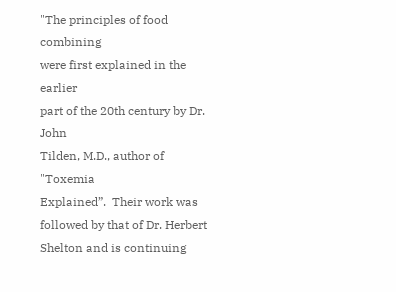"The principles of food combining
were first explained in the earlier
part of the 20th century by Dr. John
Tilden, M.D., author of "Toxemia
Explained”.  Their work was
followed by that of Dr. Herbert
Shelton and is continuing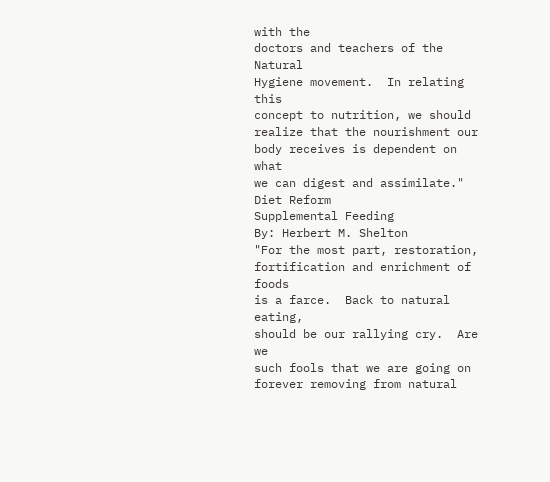with the
doctors and teachers of the Natural
Hygiene movement.  In relating this
concept to nutrition, we should
realize that the nourishment our
body receives is dependent on what
we can digest and assimilate."
Diet Reform
Supplemental Feeding
By: Herbert M. Shelton
"For the most part, restoration,
fortification and enrichment of foods
is a farce.  Back to natural eating,
should be our rallying cry.  Are we
such fools that we are going on
forever removing from natural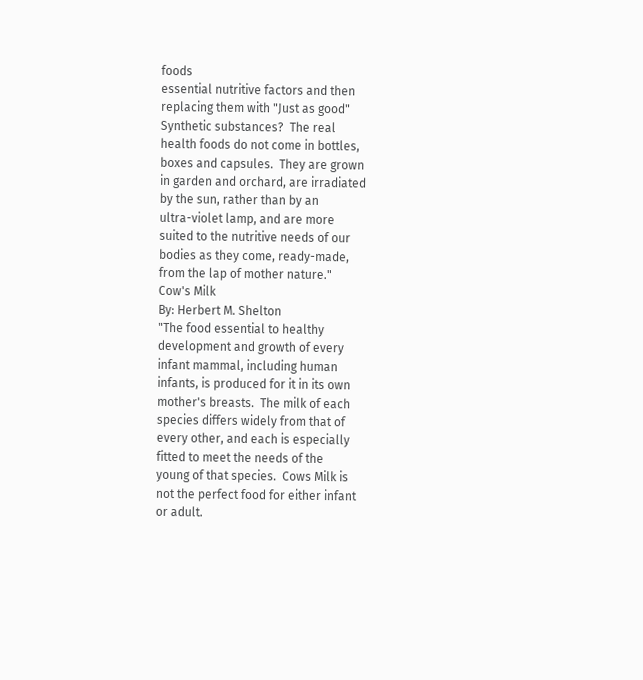foods
essential nutritive factors and then
replacing them with "Just as good"
Synthetic substances?  The real
health foods do not come in bottles,
boxes and capsules.  They are grown
in garden and orchard, are irradiated
by the sun, rather than by an
ultra-violet lamp, and are more
suited to the nutritive needs of our
bodies as they come, ready-made,
from the lap of mother nature."
Cow's Milk
By: Herbert M. Shelton
"The food essential to healthy
development and growth of every
infant mammal, including human
infants, is produced for it in its own
mother's breasts.  The milk of each
species differs widely from that of
every other, and each is especially
fitted to meet the needs of the
young of that species.  Cows Milk is
not the perfect food for either infant
or adult.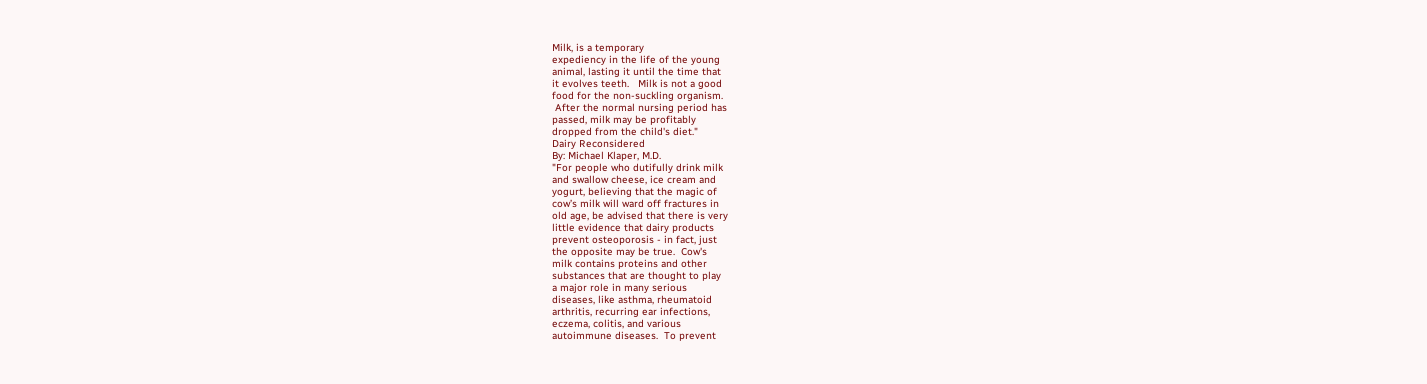Milk, is a temporary
expediency in the life of the young
animal, lasting it until the time that
it evolves teeth.   Milk is not a good
food for the non-suckling organism.
 After the normal nursing period has
passed, milk may be profitably
dropped from the child's diet."
Dairy Reconsidered
By: Michael Klaper, M.D.
"For people who dutifully drink milk
and swallow cheese, ice cream and
yogurt, believing that the magic of
cow’s milk will ward off fractures in
old age, be advised that there is very
little evidence that dairy products
prevent osteoporosis - in fact, just
the opposite may be true.  Cow's
milk contains proteins and other
substances that are thought to play
a major role in many serious
diseases, like asthma, rheumatoid
arthritis, recurring ear infections,
eczema, colitis, and various
autoimmune diseases.  To prevent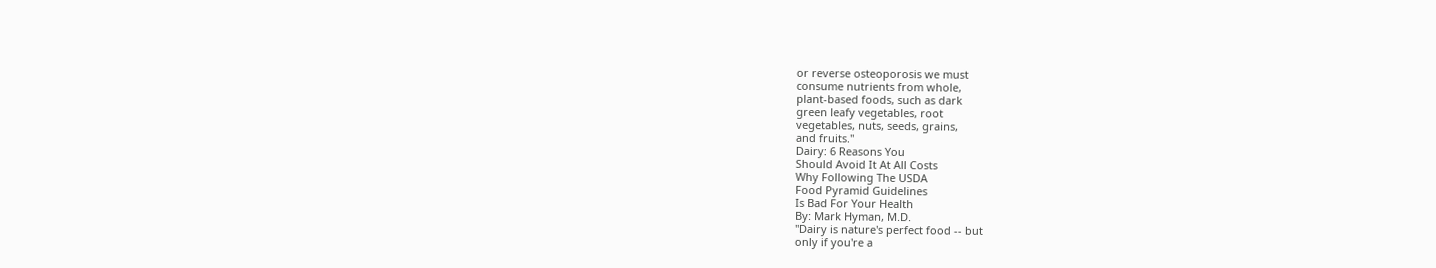or reverse osteoporosis we must
consume nutrients from whole,
plant-based foods, such as dark
green leafy vegetables, root
vegetables, nuts, seeds, grains,
and fruits."
Dairy: 6 Reasons You
Should Avoid It At All Costs
Why Following The USDA
Food Pyramid Guidelines
Is Bad For Your Health
By: Mark Hyman, M.D.
"Dairy is nature's perfect food -- but
only if you're a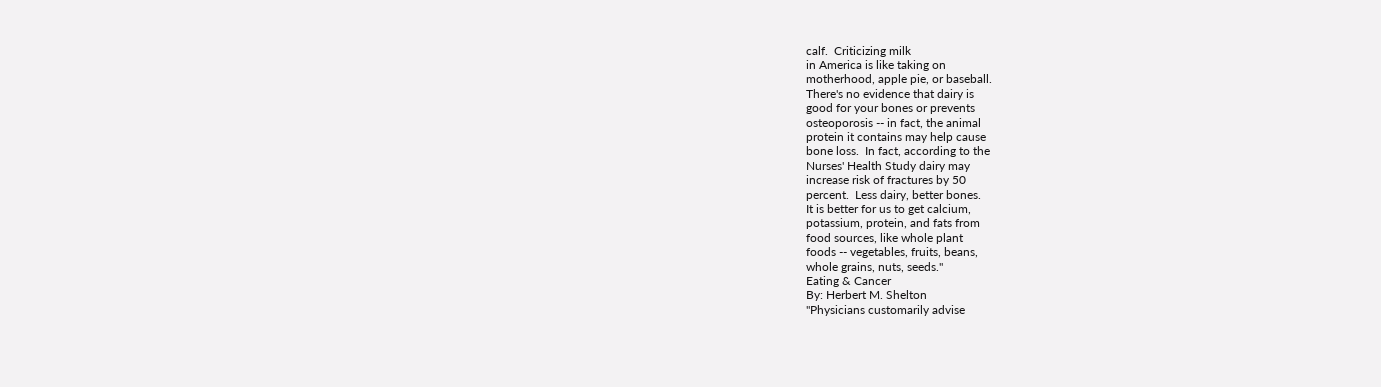calf.  Criticizing milk
in America is like taking on
motherhood, apple pie, or baseball.
There's no evidence that dairy is
good for your bones or prevents
osteoporosis -- in fact, the animal
protein it contains may help cause
bone loss.  In fact, according to the
Nurses' Health Study dairy may
increase risk of fractures by 50
percent.  Less dairy, better bones.
It is better for us to get calcium,
potassium, protein, and fats from
food sources, like whole plant
foods -- vegetables, fruits, beans,
whole grains, nuts, seeds."
Eating & Cancer
By: Herbert M. Shelton
"Physicians customarily advise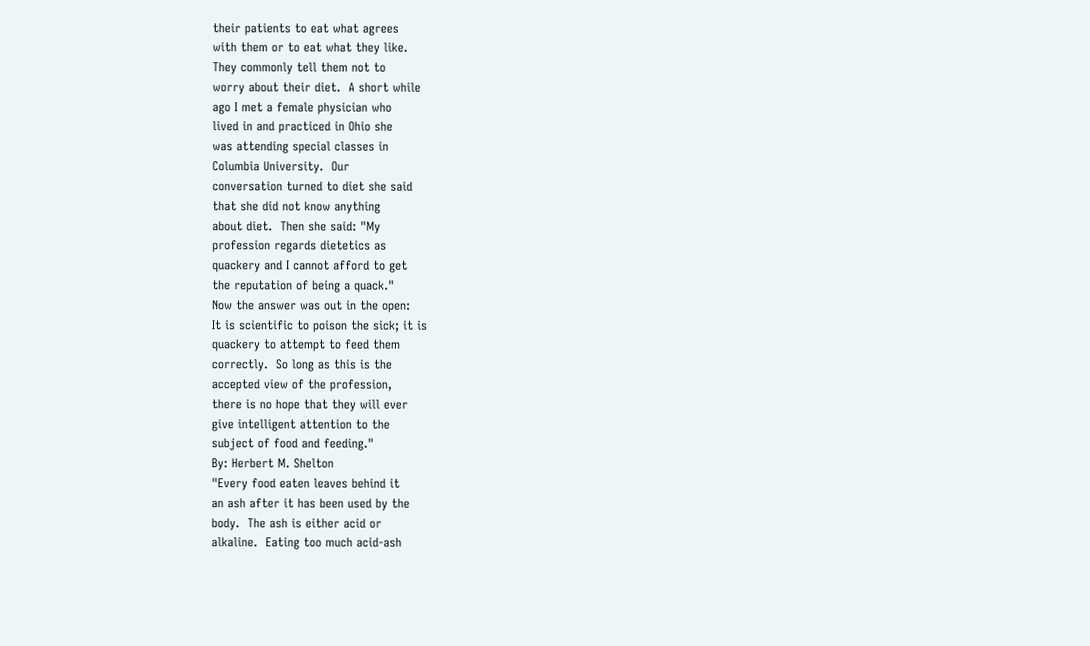their patients to eat what agrees
with them or to eat what they like.
They commonly tell them not to
worry about their diet.  A short while
ago I met a female physician who
lived in and practiced in Ohio she
was attending special classes in
Columbia University.  Our
conversation turned to diet she said
that she did not know anything
about diet.  Then she said: "My
profession regards dietetics as
quackery and I cannot afford to get
the reputation of being a quack."
Now the answer was out in the open:
It is scientific to poison the sick; it is
quackery to attempt to feed them
correctly.  So long as this is the
accepted view of the profession,
there is no hope that they will ever
give intelligent attention to the
subject of food and feeding."
By: Herbert M. Shelton
"Every food eaten leaves behind it
an ash after it has been used by the
body.  The ash is either acid or
alkaline.  Eating too much acid-ash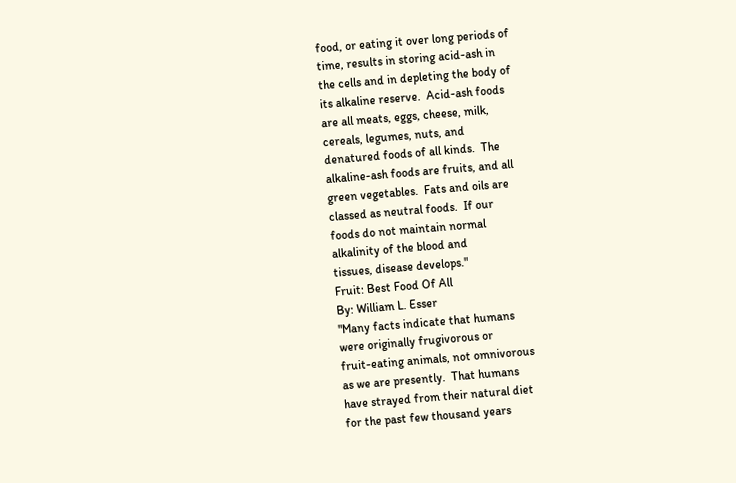food, or eating it over long periods of
time, results in storing acid-ash in
the cells and in depleting the body of
its alkaline reserve.  Acid-ash foods
are all meats, eggs, cheese, milk,
cereals, legumes, nuts, and
denatured foods of all kinds.  The
alkaline-ash foods are fruits, and all
green vegetables.  Fats and oils are
classed as neutral foods.  If our
foods do not maintain normal
alkalinity of the blood and
tissues, disease develops."
Fruit: Best Food Of All
By: William L. Esser
"Many facts indicate that humans
were originally frugivorous or
fruit-eating animals, not omnivorous
as we are presently.  That humans
have strayed from their natural diet
for the past few thousand years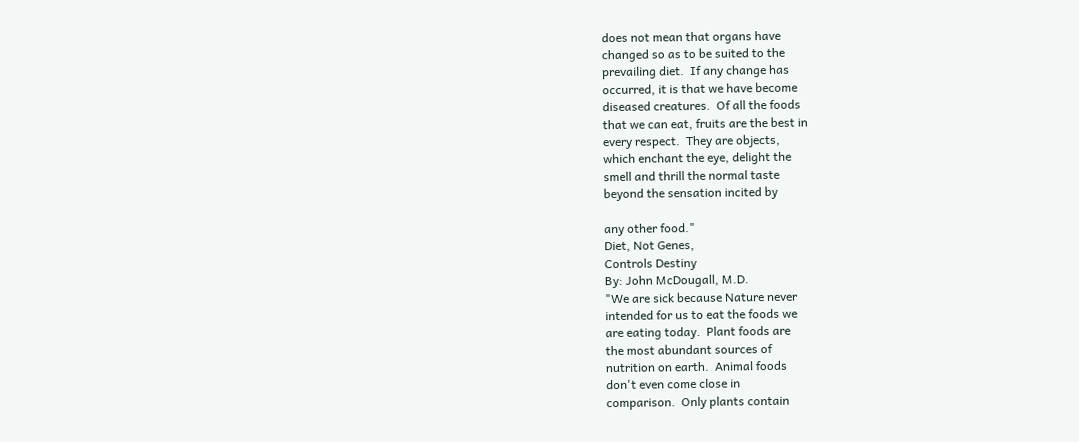does not mean that organs have
changed so as to be suited to the
prevailing diet.  If any change has
occurred, it is that we have become
diseased creatures.  Of all the foods
that we can eat, fruits are the best in
every respect.  They are objects,
which enchant the eye, delight the
smell and thrill the normal taste
beyond the sensation incited by

any other food."
Diet, Not Genes,
Controls Destiny
By: John McDougall, M.D.
"We are sick because Nature never
intended for us to eat the foods we
are eating today.  Plant foods are
the most abundant sources of
nutrition on earth.  Animal foods
don't even come close in
comparison.  Only plants contain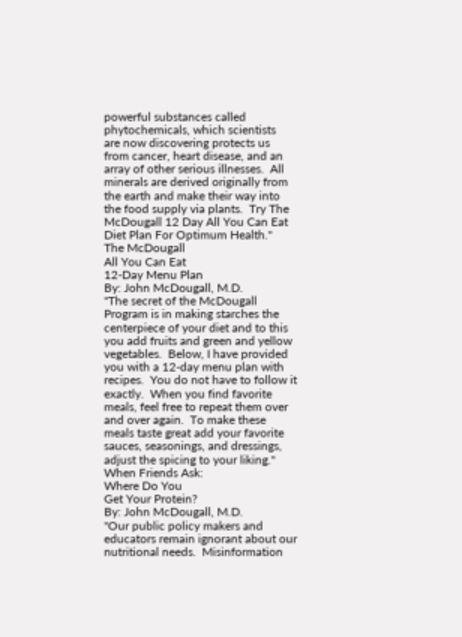powerful substances called
phytochemicals, which scientists
are now discovering protects us
from cancer, heart disease, and an
array of other serious illnesses.  All
minerals are derived originally from
the earth and make their way into
the food supply via plants.  Try The
McDougall 12 Day All You Can Eat
Diet Plan For Optimum Health."
The McDougall
All You Can Eat
12-Day Menu Plan
By: John McDougall, M.D.
"The secret of the McDougall
Program is in making starches the
centerpiece of your diet and to this
you add fruits and green and yellow
vegetables.  Below, I have provided
you with a 12-day menu plan with
recipes.  You do not have to follow it
exactly.  When you find favorite
meals, feel free to repeat them over
and over again.  To make these
meals taste great add your favorite
sauces, seasonings, and dressings,
adjust the spicing to your liking."
When Friends Ask:
Where Do You
Get Your Protein?
By: John McDougall, M.D.
"Our public policy makers and
educators remain ignorant about our
nutritional needs.  Misinformation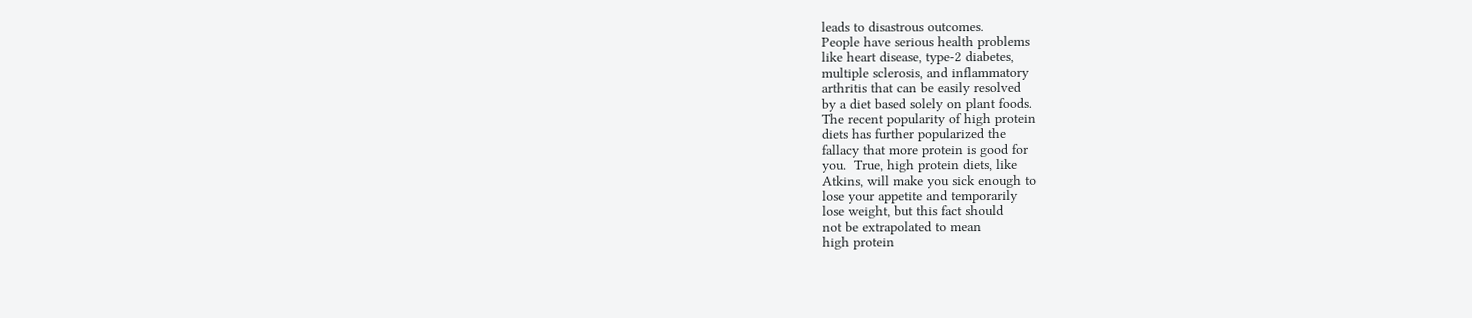leads to disastrous outcomes.
People have serious health problems
like heart disease, type-2 diabetes,
multiple sclerosis, and inflammatory
arthritis that can be easily resolved
by a diet based solely on plant foods.
The recent popularity of high protein
diets has further popularized the
fallacy that more protein is good for
you.  True, high protein diets, like
Atkins, will make you sick enough to
lose your appetite and temporarily
lose weight, but this fact should
not be extrapolated to mean
high protein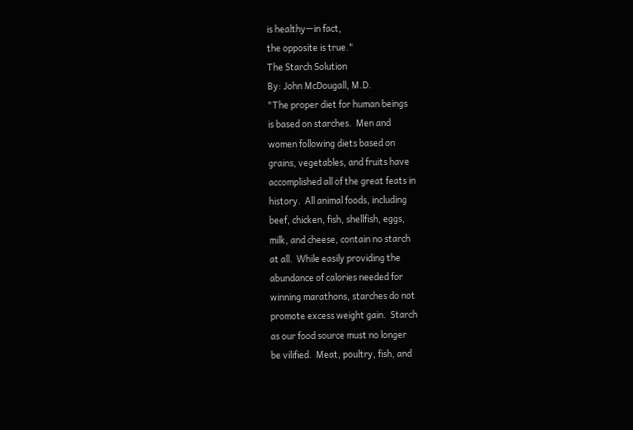is healthy—in fact,
the opposite is true."
The Starch Solution
By: John McDougall, M.D.
"The proper diet for human beings
is based on starches.  Men and
women following diets based on
grains, vegetables, and fruits have
accomplished all of the great feats in
history.  All animal foods, including
beef, chicken, fish, shellfish, eggs,
milk, and cheese, contain no starch
at all.  While easily providing the
abundance of calories needed for
winning marathons, starches do not
promote excess weight gain.  Starch
as our food source must no longer
be vilified.  Meat, poultry, fish, and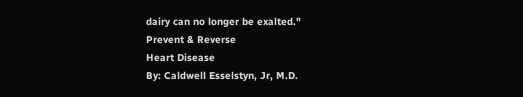dairy can no longer be exalted."
Prevent & Reverse
Heart Disease
By: Caldwell Esselstyn, Jr, M.D.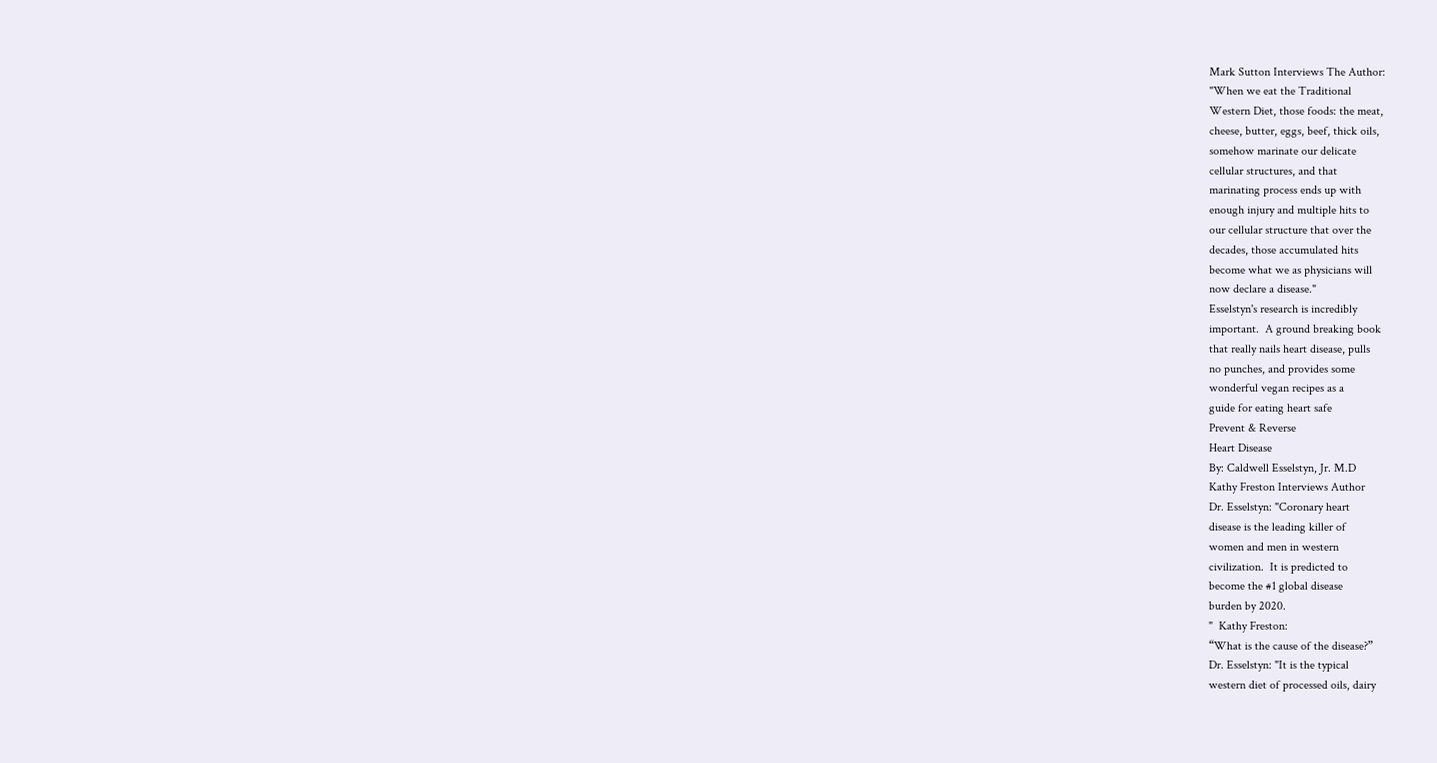Mark Sutton Interviews The Author:
"When we eat the Traditional
Western Diet, those foods: the meat,
cheese, butter, eggs, beef, thick oils,
somehow marinate our delicate
cellular structures, and that
marinating process ends up with
enough injury and multiple hits to
our cellular structure that over the
decades, those accumulated hits
become what we as physicians will
now declare a disease."
Esselstyn's research is incredibly
important.  A ground breaking book
that really nails heart disease, pulls
no punches, and provides some
wonderful vegan recipes as a
guide for eating heart safe
Prevent & Reverse
Heart Disease
By: Caldwell Esselstyn, Jr. M.D
Kathy Freston Interviews Author
Dr. Esselstyn: "Coronary heart
disease is the leading killer of
women and men in western
civilization.  It is predicted to
become the #1 global disease
burden by 2020.
"  Kathy Freston:
“What is the cause of the disease?”
Dr. Esselstyn: "It is the typical
western diet of processed oils, dairy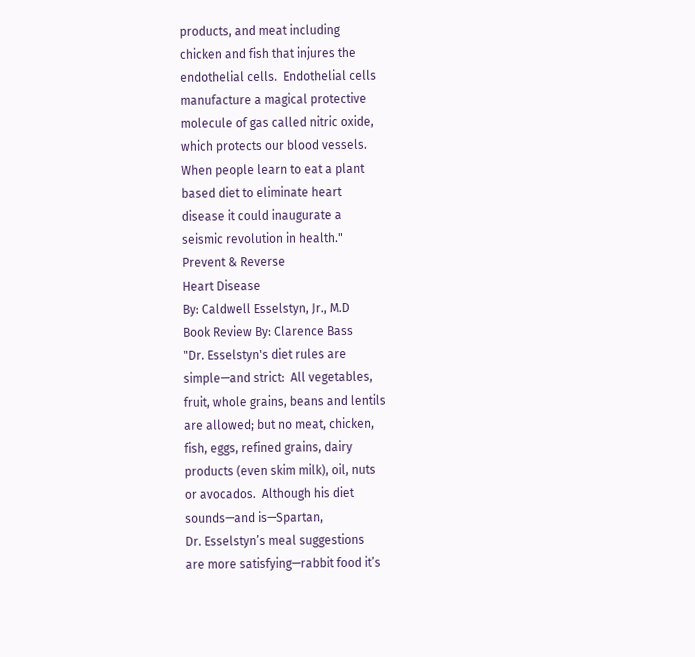products, and meat including
chicken and fish that injures the
endothelial cells.  Endothelial cells
manufacture a magical protective
molecule of gas called nitric oxide,
which protects our blood vessels.
When people learn to eat a plant
based diet to eliminate heart
disease it could inaugurate a
seismic revolution in health."
Prevent & Reverse
Heart Disease
By: Caldwell Esselstyn, Jr., M.D
Book Review By: Clarence Bass
"Dr. Esselstyn's diet rules are
simple—and strict:  All vegetables,
fruit, whole grains, beans and lentils
are allowed; but no meat, chicken,
fish, eggs, refined grains, dairy
products (even skim milk), oil, nuts
or avocados.  Although his diet
sounds—and is—Spartan,
Dr. Esselstyn’s meal suggestions
are more satisfying—rabbit food it’s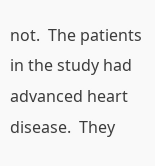not.  The patients in the study had
advanced heart disease.  They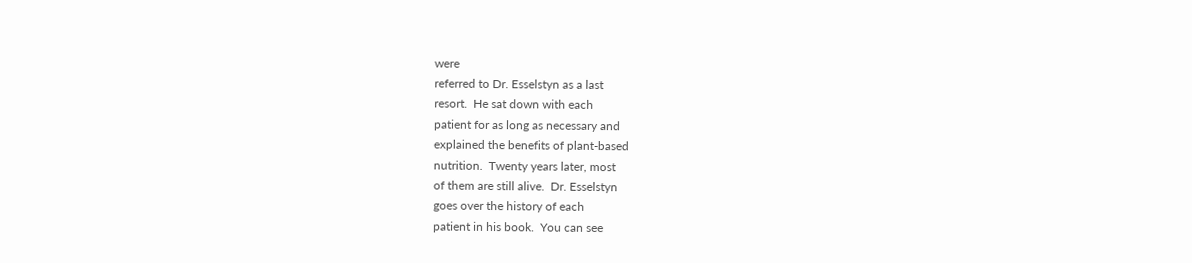were
referred to Dr. Esselstyn as a last
resort.  He sat down with each
patient for as long as necessary and
explained the benefits of plant-based
nutrition.  Twenty years later, most
of them are still alive.  Dr. Esselstyn
goes over the history of each
patient in his book.  You can see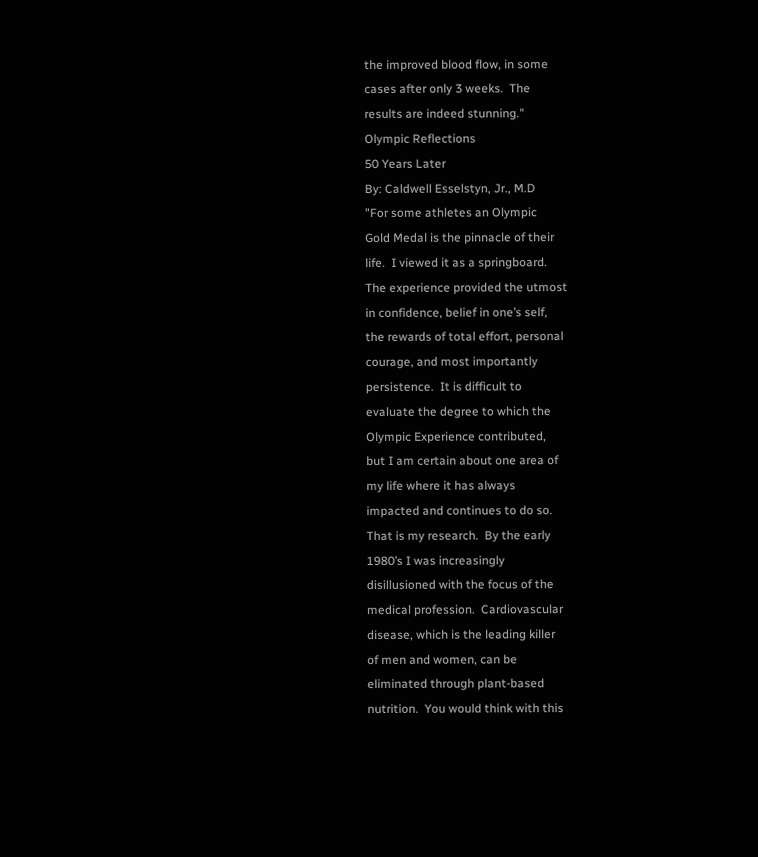the improved blood flow, in some
cases after only 3 weeks.  The
results are indeed stunning."
Olympic Reflections
50 Years Later
By: Caldwell Esselstyn, Jr., M.D
"For some athletes an Olympic
Gold Medal is the pinnacle of their
life.  I viewed it as a springboard.
The experience provided the utmost
in confidence, belief in one’s self,
the rewards of total effort, personal
courage, and most importantly
persistence.  It is difficult to
evaluate the degree to which the
Olympic Experience contributed,
but I am certain about one area of
my life where it has always
impacted and continues to do so.
That is my research.  By the early
1980’s I was increasingly
disillusioned with the focus of the
medical profession.  Cardiovascular
disease, which is the leading killer
of men and women, can be
eliminated through plant-based
nutrition.  You would think with this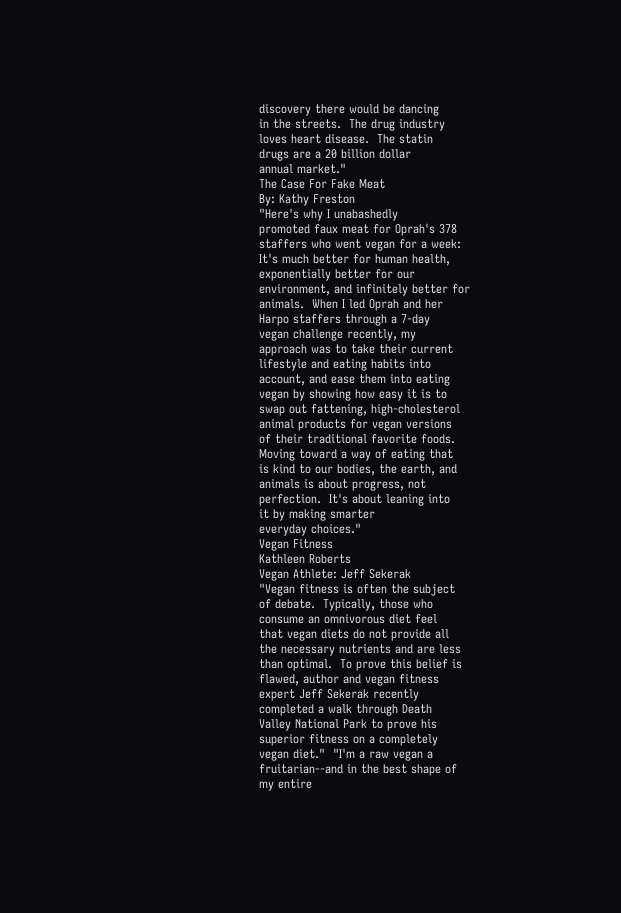discovery there would be dancing
in the streets.  The drug industry
loves heart disease.  The statin
drugs are a 20 billion dollar
annual market."
The Case For Fake Meat
By: Kathy Freston
"Here's why I unabashedly
promoted faux meat for Oprah's 378
staffers who went vegan for a week:
It's much better for human health,
exponentially better for our
environment, and infinitely better for
animals.  When I led Oprah and her
Harpo staffers through a 7-day
vegan challenge recently, my
approach was to take their current
lifestyle and eating habits into
account, and ease them into eating
vegan by showing how easy it is to
swap out fattening, high-cholesterol
animal products for vegan versions
of their traditional favorite foods.
Moving toward a way of eating that
is kind to our bodies, the earth, and
animals is about progress, not
perfection.  It's about leaning into
it by making smarter
everyday choices."
Vegan Fitness
Kathleen Roberts
Vegan Athlete: Jeff Sekerak
"Vegan fitness is often the subject
of debate.  Typically, those who
consume an omnivorous diet feel
that vegan diets do not provide all
the necessary nutrients and are less
than optimal.  To prove this belief is
flawed, author and vegan fitness
expert Jeff Sekerak recently
completed a walk through Death
Valley National Park to prove his
superior fitness on a completely
vegan diet."  "I'm a raw vegan a
fruitarian--and in the best shape of
my entire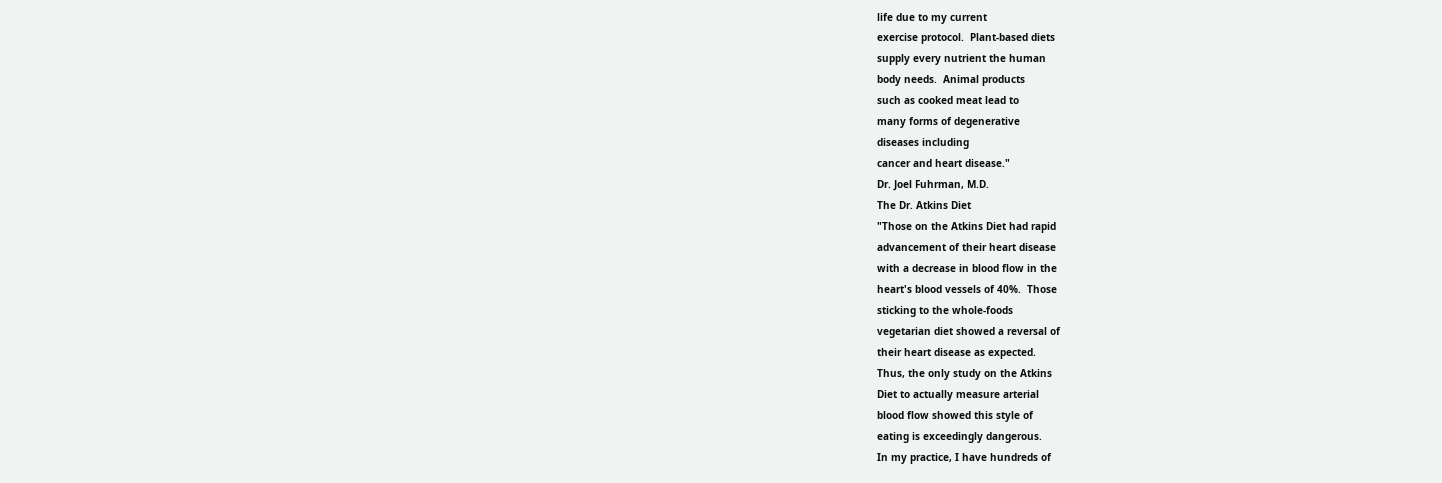life due to my current
exercise protocol.  Plant-based diets
supply every nutrient the human
body needs.  Animal products
such as cooked meat lead to
many forms of degenerative
diseases including
cancer and heart disease."
Dr. Joel Fuhrman, M.D.
The Dr. Atkins Diet
"Those on the Atkins Diet had rapid
advancement of their heart disease
with a decrease in blood flow in the
heart's blood vessels of 40%.  Those
sticking to the whole-foods
vegetarian diet showed a reversal of
their heart disease as expected.
Thus, the only study on the Atkins
Diet to actually measure arterial
blood flow showed this style of
eating is exceedingly dangerous.
In my practice, I have hundreds of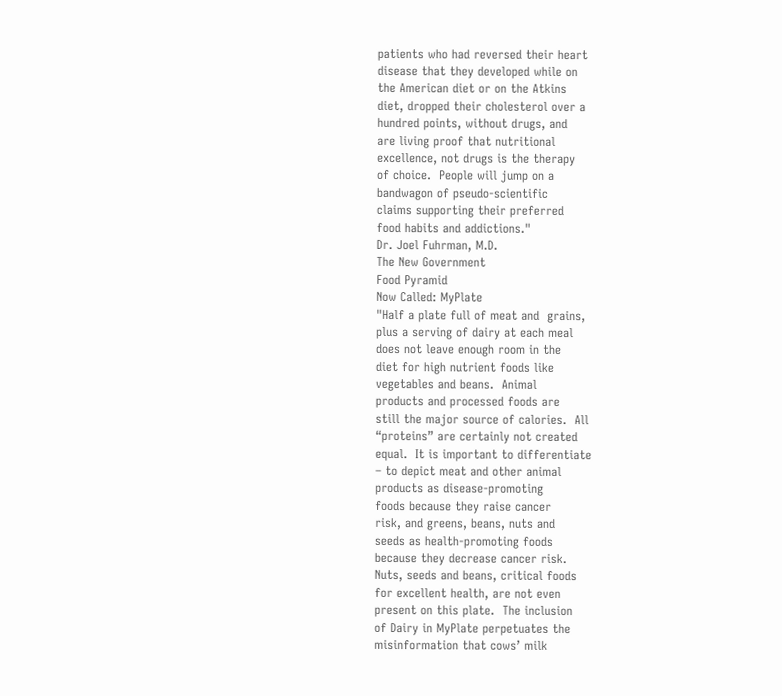patients who had reversed their heart
disease that they developed while on
the American diet or on the Atkins
diet, dropped their cholesterol over a
hundred points, without drugs, and
are living proof that nutritional
excellence, not drugs is the therapy
of choice.  People will jump on a
bandwagon of pseudo-scientific
claims supporting their preferred
food habits and addictions."
Dr. Joel Fuhrman, M.D.
The New Government
Food Pyramid
Now Called: MyPlate
"Half a plate full of meat and  grains,
plus a serving of dairy at each meal
does not leave enough room in the
diet for high nutrient foods like
vegetables and beans.  Animal
products and processed foods are
still the major source of calories.  All
“proteins” are certainly not created
equal.  It is important to differentiate
– to depict meat and other animal
products as disease-promoting
foods because they raise cancer
risk, and greens, beans, nuts and
seeds as health-promoting foods
because they decrease cancer risk.
Nuts, seeds and beans, critical foods
for excellent health, are not even
present on this plate.  The inclusion
of Dairy in MyPlate perpetuates the
misinformation that cows’ milk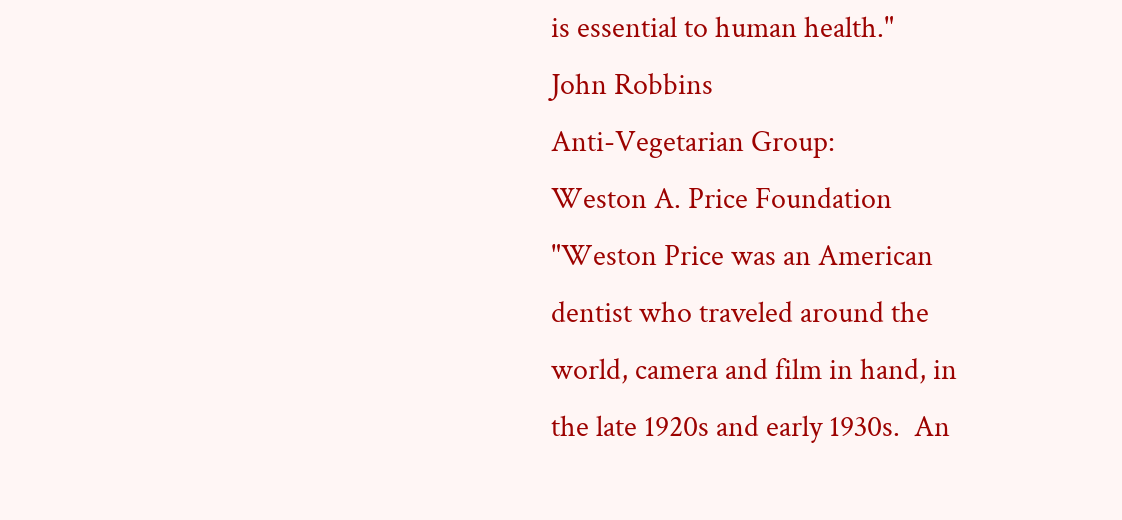is essential to human health."
John Robbins
Anti-Vegetarian Group:
Weston A. Price Foundation
"Weston Price was an American
dentist who traveled around the
world, camera and film in hand, in
the late 1920s and early 1930s.  An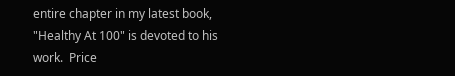entire chapter in my latest book,
"Healthy At 100" is devoted to his
work.  Price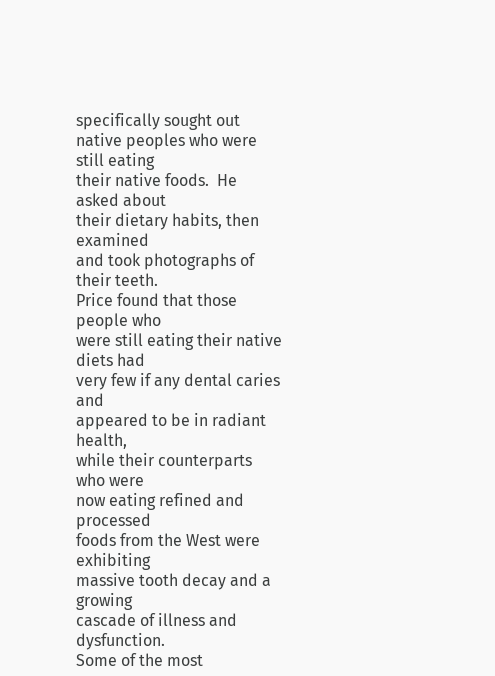specifically sought out
native peoples who were still eating
their native foods.  He asked about
their dietary habits, then examined
and took photographs of their teeth.
Price found that those people who
were still eating their native diets had
very few if any dental caries and
appeared to be in radiant health,
while their counterparts who were
now eating refined and processed
foods from the West were exhibiting
massive tooth decay and a growing
cascade of illness and dysfunction.
Some of the most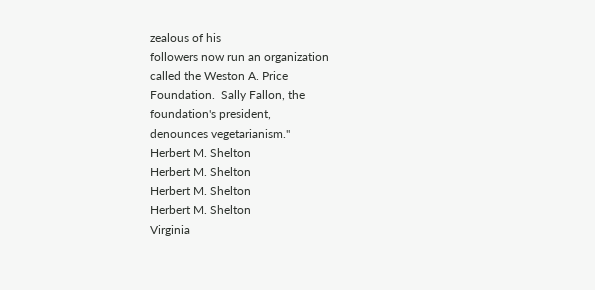zealous of his
followers now run an organization
called the Weston A. Price
Foundation.  Sally Fallon, the
foundation's president,
denounces vegetarianism."
Herbert M. Shelton
Herbert M. Shelton
Herbert M. Shelton
Herbert M. Shelton
Virginia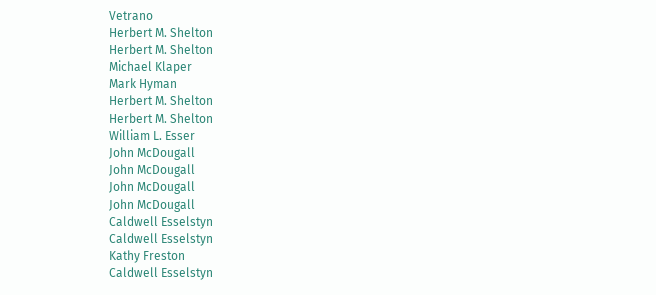Vetrano
Herbert M. Shelton
Herbert M. Shelton
Michael Klaper
Mark Hyman
Herbert M. Shelton
Herbert M. Shelton
William L. Esser
John McDougall
John McDougall
John McDougall
John McDougall
Caldwell Esselstyn
Caldwell Esselstyn
Kathy Freston
Caldwell Esselstyn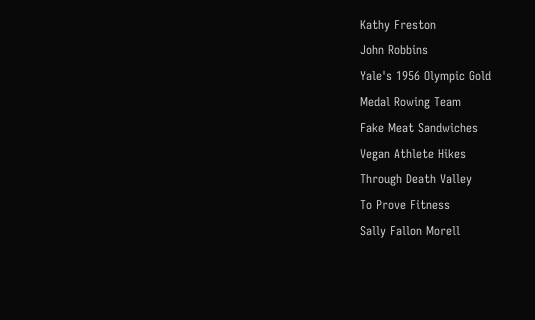Kathy Freston
John Robbins
Yale's 1956 Olympic Gold
Medal Rowing Team
Fake Meat Sandwiches
Vegan Athlete Hikes
Through Death Valley
To Prove Fitness
Sally Fallon Morell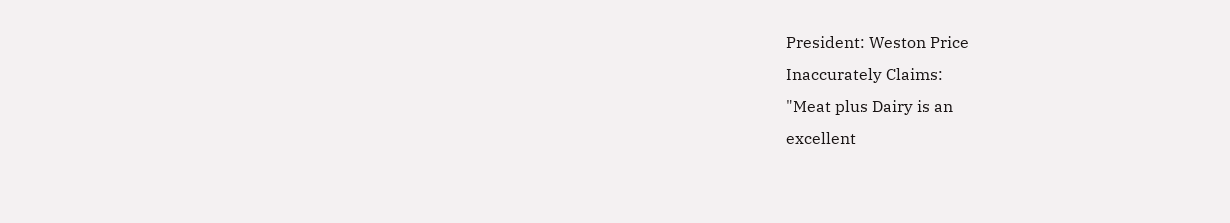President: Weston Price
Inaccurately Claims:
"Meat plus Dairy is an
excellent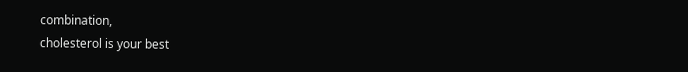combination,
cholesterol is your best